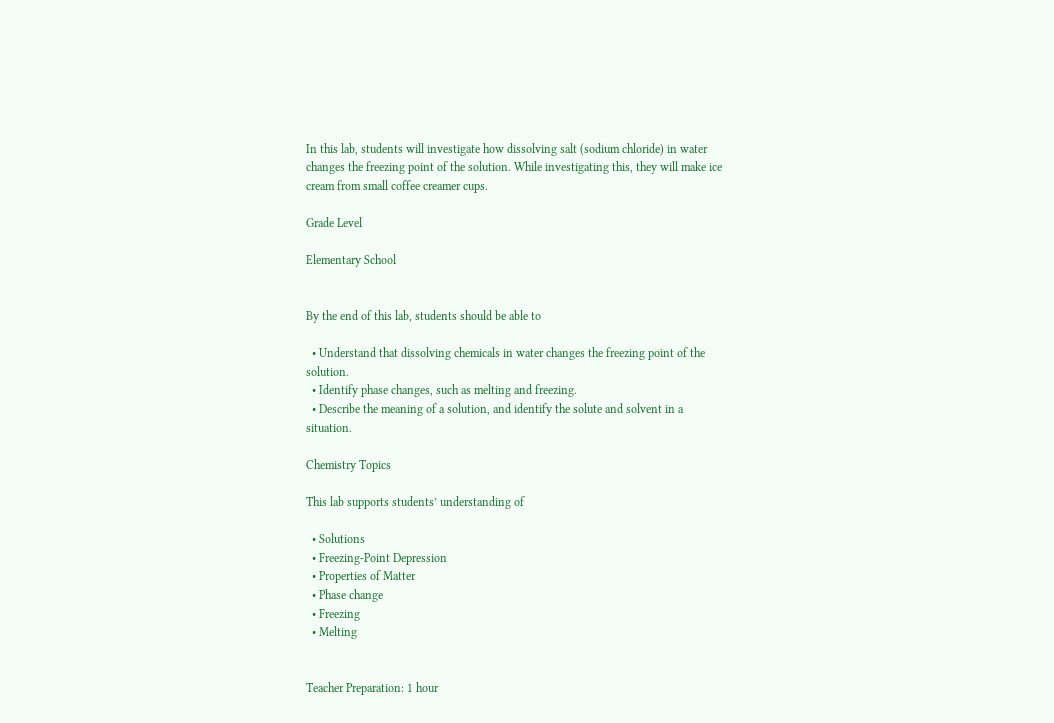In this lab, students will investigate how dissolving salt (sodium chloride) in water changes the freezing point of the solution. While investigating this, they will make ice cream from small coffee creamer cups.

Grade Level

Elementary School


By the end of this lab, students should be able to

  • Understand that dissolving chemicals in water changes the freezing point of the solution.
  • Identify phase changes, such as melting and freezing.
  • Describe the meaning of a solution, and identify the solute and solvent in a situation.

Chemistry Topics

This lab supports students’ understanding of

  • Solutions
  • Freezing-Point Depression
  • Properties of Matter
  • Phase change
  • Freezing
  • Melting


Teacher Preparation: 1 hour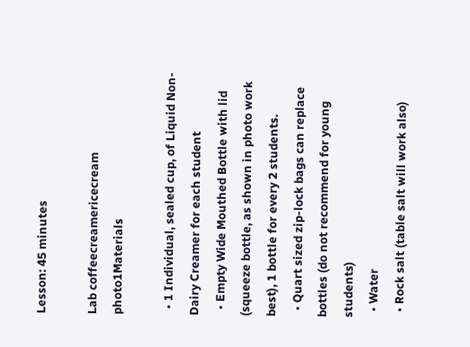Lesson: 45 minutes

Lab coffeecreamericecream photo1Materials

  • 1 Individual, sealed cup, of Liquid Non-Dairy Creamer for each student
  • Empty Wide Mouthed Bottle with lid (squeeze bottle, as shown in photo work best), 1 bottle for every 2 students.
  • Quart sized zip-lock bags can replace bottles (do not recommend for young students)
  • Water
  • Rock salt (table salt will work also)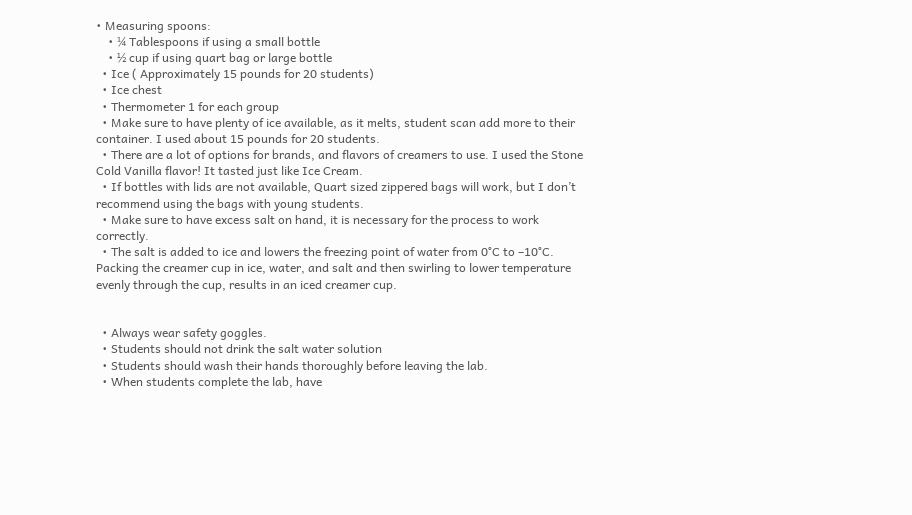• Measuring spoons:
    • ¼ Tablespoons if using a small bottle
    • ½ cup if using quart bag or large bottle
  • Ice ( Approximately 15 pounds for 20 students)
  • Ice chest
  • Thermometer 1 for each group
  • Make sure to have plenty of ice available, as it melts, student scan add more to their container. I used about 15 pounds for 20 students.
  • There are a lot of options for brands, and flavors of creamers to use. I used the Stone Cold Vanilla flavor! It tasted just like Ice Cream.
  • If bottles with lids are not available, Quart sized zippered bags will work, but I don’t recommend using the bags with young students.
  • Make sure to have excess salt on hand, it is necessary for the process to work correctly.
  • The salt is added to ice and lowers the freezing point of water from 0°C to –10°C. Packing the creamer cup in ice, water, and salt and then swirling to lower temperature evenly through the cup, results in an iced creamer cup.


  • Always wear safety goggles.
  • Students should not drink the salt water solution
  • Students should wash their hands thoroughly before leaving the lab.
  • When students complete the lab, have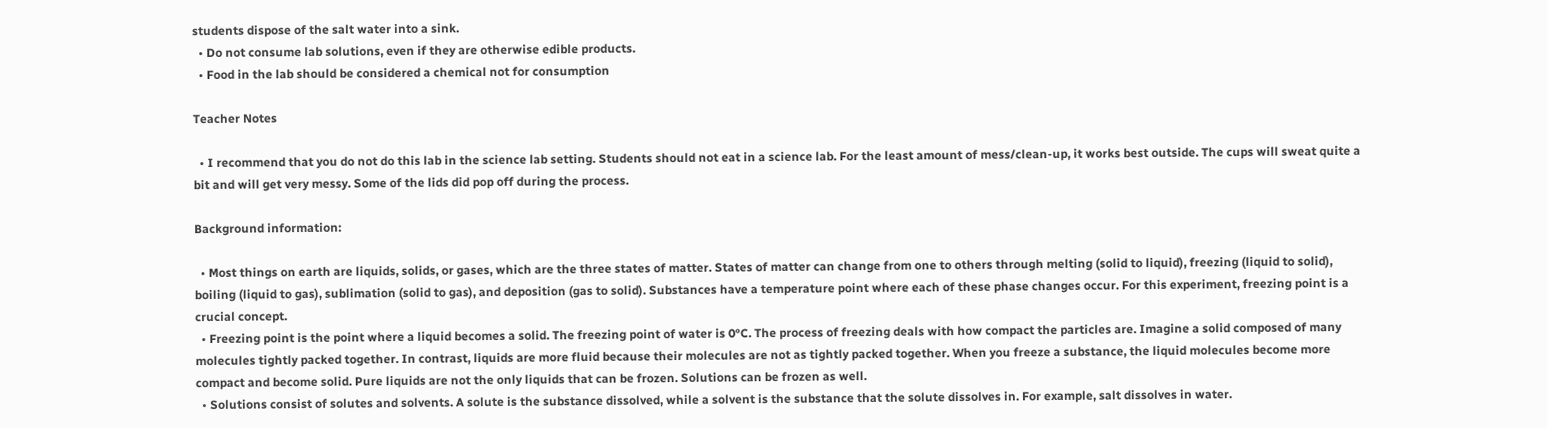students dispose of the salt water into a sink.
  • Do not consume lab solutions, even if they are otherwise edible products.
  • Food in the lab should be considered a chemical not for consumption

Teacher Notes

  • I recommend that you do not do this lab in the science lab setting. Students should not eat in a science lab. For the least amount of mess/clean-up, it works best outside. The cups will sweat quite a bit and will get very messy. Some of the lids did pop off during the process.

Background information:

  • Most things on earth are liquids, solids, or gases, which are the three states of matter. States of matter can change from one to others through melting (solid to liquid), freezing (liquid to solid), boiling (liquid to gas), sublimation (solid to gas), and deposition (gas to solid). Substances have a temperature point where each of these phase changes occur. For this experiment, freezing point is a crucial concept.
  • Freezing point is the point where a liquid becomes a solid. The freezing point of water is 0°C. The process of freezing deals with how compact the particles are. Imagine a solid composed of many molecules tightly packed together. In contrast, liquids are more fluid because their molecules are not as tightly packed together. When you freeze a substance, the liquid molecules become more compact and become solid. Pure liquids are not the only liquids that can be frozen. Solutions can be frozen as well.
  • Solutions consist of solutes and solvents. A solute is the substance dissolved, while a solvent is the substance that the solute dissolves in. For example, salt dissolves in water.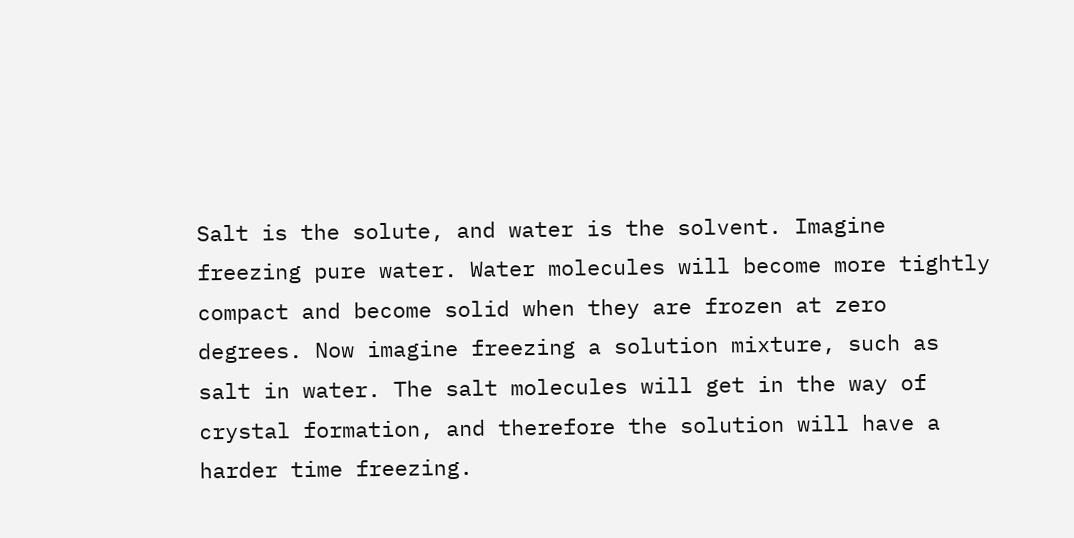Salt is the solute, and water is the solvent. Imagine freezing pure water. Water molecules will become more tightly compact and become solid when they are frozen at zero degrees. Now imagine freezing a solution mixture, such as salt in water. The salt molecules will get in the way of crystal formation, and therefore the solution will have a harder time freezing.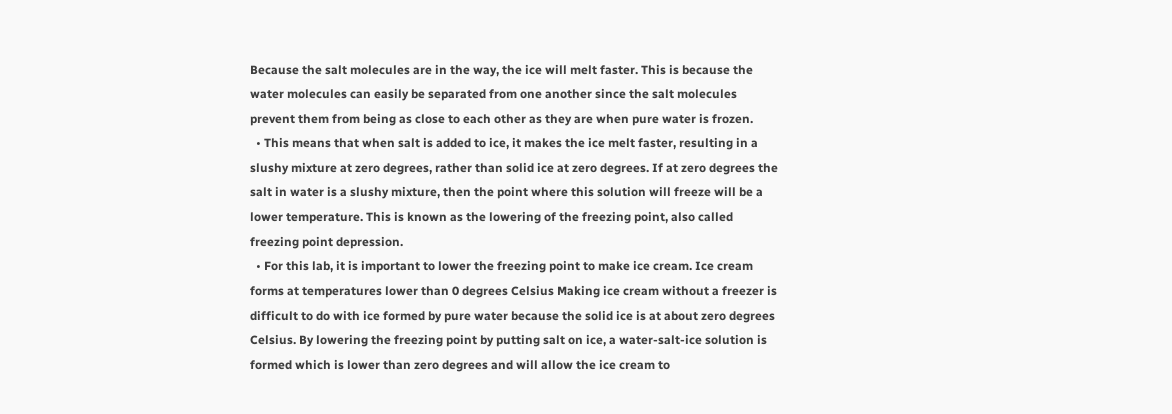Because the salt molecules are in the way, the ice will melt faster. This is because the water molecules can easily be separated from one another since the salt molecules prevent them from being as close to each other as they are when pure water is frozen.
  • This means that when salt is added to ice, it makes the ice melt faster, resulting in a slushy mixture at zero degrees, rather than solid ice at zero degrees. If at zero degrees the salt in water is a slushy mixture, then the point where this solution will freeze will be a lower temperature. This is known as the lowering of the freezing point, also called freezing point depression.
  • For this lab, it is important to lower the freezing point to make ice cream. Ice cream forms at temperatures lower than 0 degrees Celsius Making ice cream without a freezer is difficult to do with ice formed by pure water because the solid ice is at about zero degrees Celsius. By lowering the freezing point by putting salt on ice, a water-salt-ice solution is formed which is lower than zero degrees and will allow the ice cream to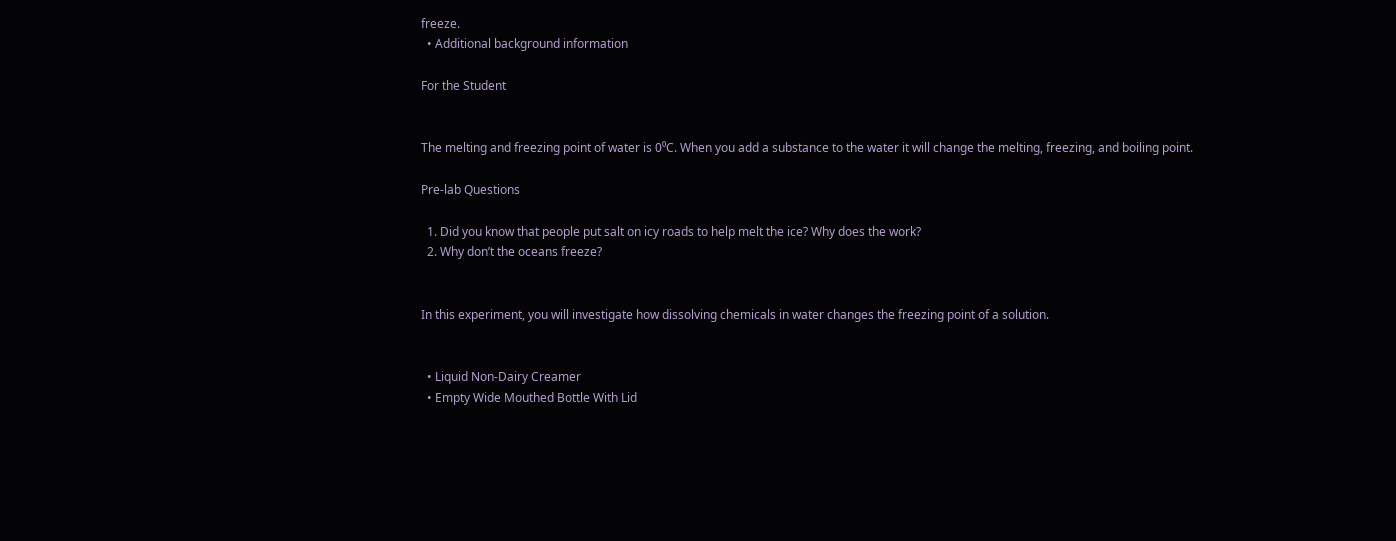freeze.
  • Additional background information

For the Student


The melting and freezing point of water is 0⁰C. When you add a substance to the water it will change the melting, freezing, and boiling point.

Pre-lab Questions

  1. Did you know that people put salt on icy roads to help melt the ice? Why does the work?
  2. Why don’t the oceans freeze?


In this experiment, you will investigate how dissolving chemicals in water changes the freezing point of a solution.


  • Liquid Non-Dairy Creamer
  • Empty Wide Mouthed Bottle With Lid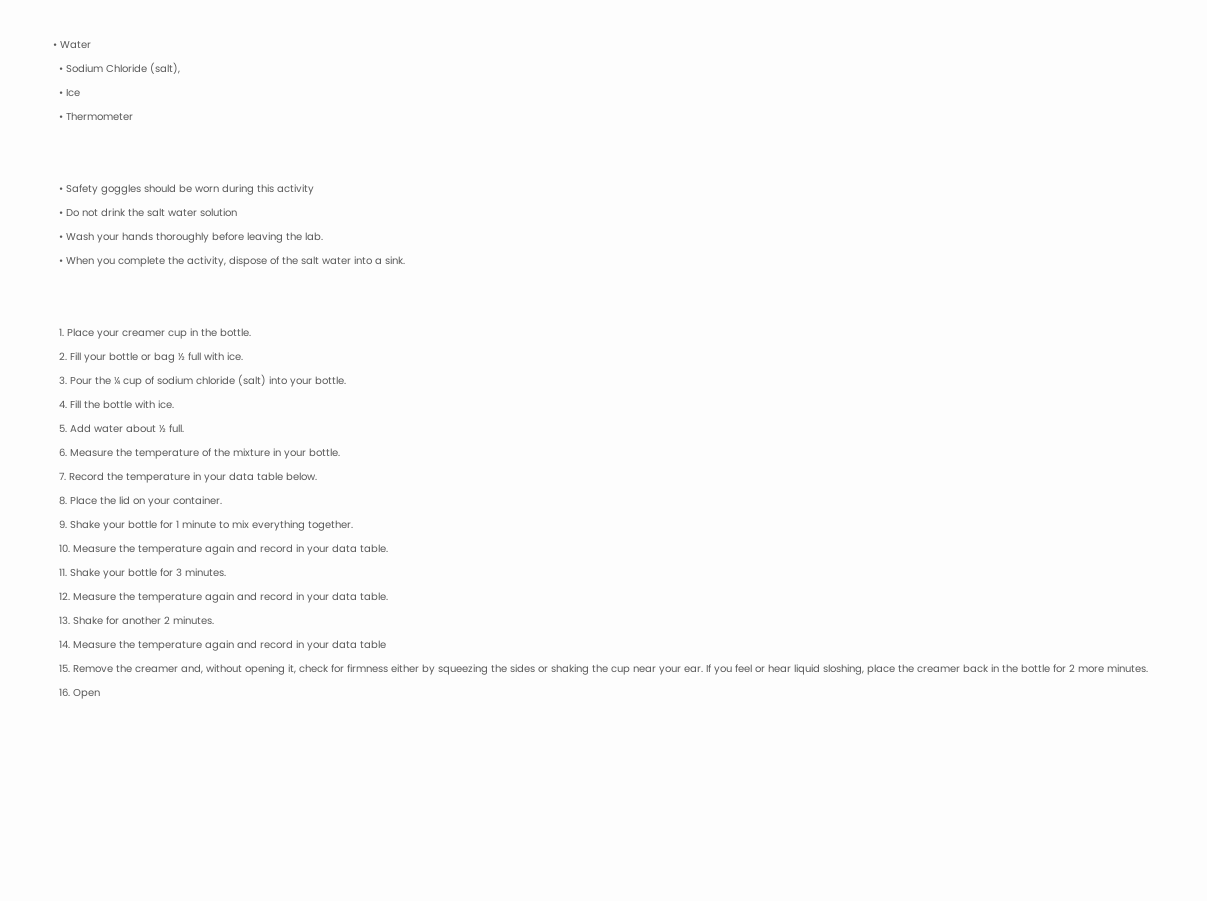• Water
  • Sodium Chloride (salt),
  • Ice
  • Thermometer


  • Safety goggles should be worn during this activity
  • Do not drink the salt water solution
  • Wash your hands thoroughly before leaving the lab.
  • When you complete the activity, dispose of the salt water into a sink.


  1. Place your creamer cup in the bottle.
  2. Fill your bottle or bag ½ full with ice.
  3. Pour the ¼ cup of sodium chloride (salt) into your bottle.
  4. Fill the bottle with ice.
  5. Add water about ½ full.
  6. Measure the temperature of the mixture in your bottle.
  7. Record the temperature in your data table below.
  8. Place the lid on your container.
  9. Shake your bottle for 1 minute to mix everything together.
  10. Measure the temperature again and record in your data table.
  11. Shake your bottle for 3 minutes.
  12. Measure the temperature again and record in your data table.
  13. Shake for another 2 minutes.
  14. Measure the temperature again and record in your data table
  15. Remove the creamer and, without opening it, check for firmness either by squeezing the sides or shaking the cup near your ear. If you feel or hear liquid sloshing, place the creamer back in the bottle for 2 more minutes.
  16. Open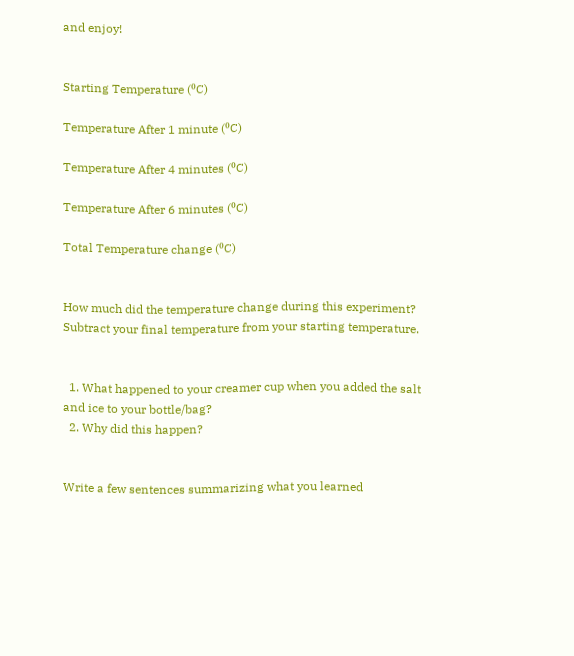and enjoy!


Starting Temperature (⁰C)

Temperature After 1 minute (⁰C)

Temperature After 4 minutes (⁰C)

Temperature After 6 minutes (⁰C)

Total Temperature change (⁰C)


How much did the temperature change during this experiment? Subtract your final temperature from your starting temperature.


  1. What happened to your creamer cup when you added the salt and ice to your bottle/bag?
  2. Why did this happen?


Write a few sentences summarizing what you learned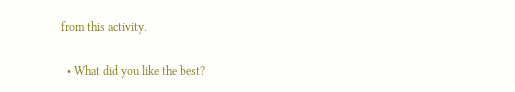from this activity.

  • What did you like the best?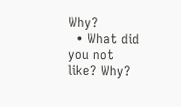Why?
  • What did you not like? Why?